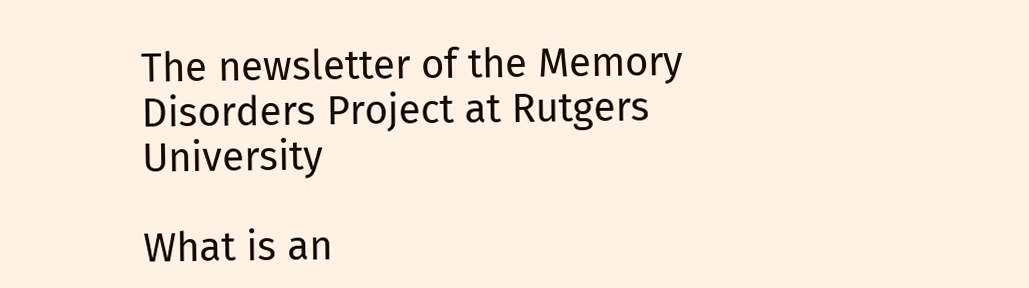The newsletter of the Memory Disorders Project at Rutgers University

What is an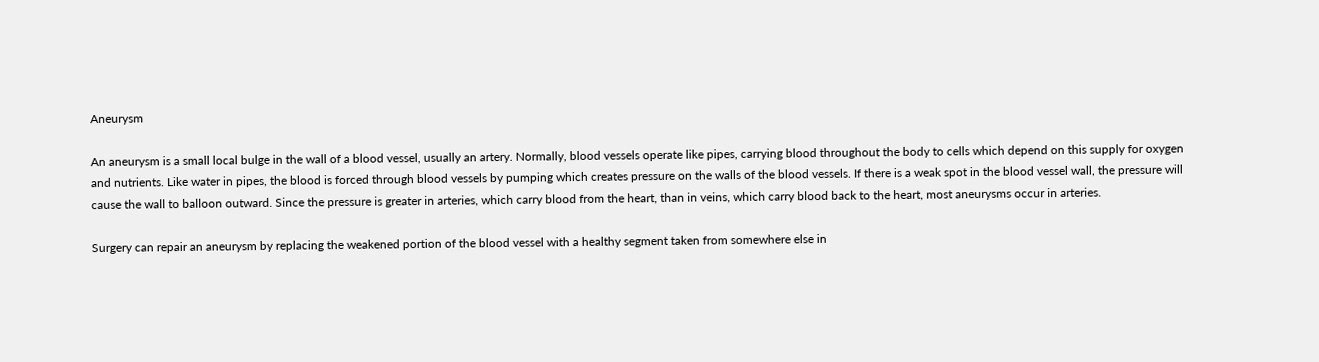Aneurysm

An aneurysm is a small local bulge in the wall of a blood vessel, usually an artery. Normally, blood vessels operate like pipes, carrying blood throughout the body to cells which depend on this supply for oxygen and nutrients. Like water in pipes, the blood is forced through blood vessels by pumping which creates pressure on the walls of the blood vessels. If there is a weak spot in the blood vessel wall, the pressure will cause the wall to balloon outward. Since the pressure is greater in arteries, which carry blood from the heart, than in veins, which carry blood back to the heart, most aneurysms occur in arteries.

Surgery can repair an aneurysm by replacing the weakened portion of the blood vessel with a healthy segment taken from somewhere else in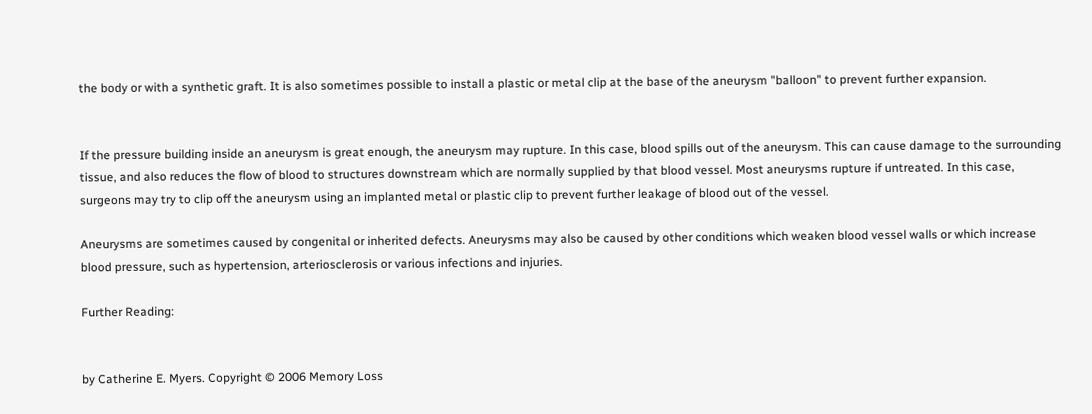the body or with a synthetic graft. It is also sometimes possible to install a plastic or metal clip at the base of the aneurysm "balloon" to prevent further expansion.


If the pressure building inside an aneurysm is great enough, the aneurysm may rupture. In this case, blood spills out of the aneurysm. This can cause damage to the surrounding tissue, and also reduces the flow of blood to structures downstream which are normally supplied by that blood vessel. Most aneurysms rupture if untreated. In this case, surgeons may try to clip off the aneurysm using an implanted metal or plastic clip to prevent further leakage of blood out of the vessel.

Aneurysms are sometimes caused by congenital or inherited defects. Aneurysms may also be caused by other conditions which weaken blood vessel walls or which increase blood pressure, such as hypertension, arteriosclerosis or various infections and injuries.

Further Reading:


by Catherine E. Myers. Copyright © 2006 Memory Loss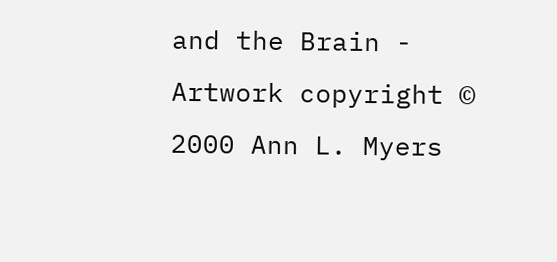and the Brain - Artwork copyright © 2000 Ann L. Myers